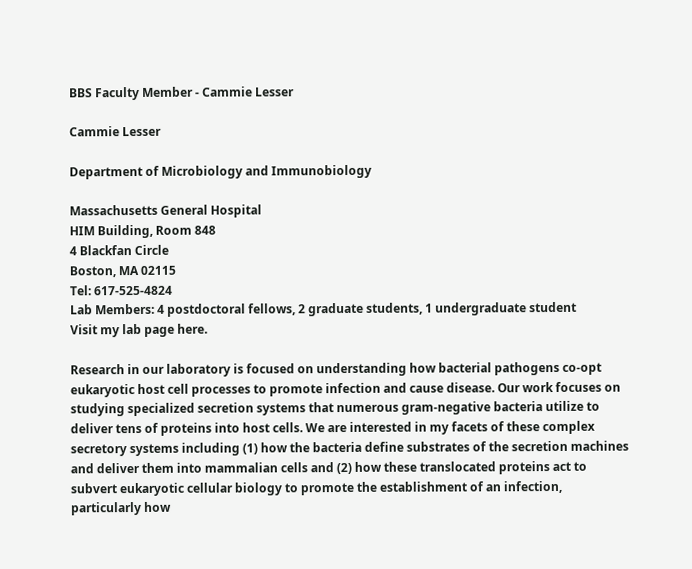BBS Faculty Member - Cammie Lesser

Cammie Lesser

Department of Microbiology and Immunobiology

Massachusetts General Hospital
HIM Building, Room 848
4 Blackfan Circle
Boston, MA 02115
Tel: 617-525-4824
Lab Members: 4 postdoctoral fellows, 2 graduate students, 1 undergraduate student
Visit my lab page here.

Research in our laboratory is focused on understanding how bacterial pathogens co-opt eukaryotic host cell processes to promote infection and cause disease. Our work focuses on studying specialized secretion systems that numerous gram-negative bacteria utilize to deliver tens of proteins into host cells. We are interested in my facets of these complex secretory systems including (1) how the bacteria define substrates of the secretion machines and deliver them into mammalian cells and (2) how these translocated proteins act to subvert eukaryotic cellular biology to promote the establishment of an infection, particularly how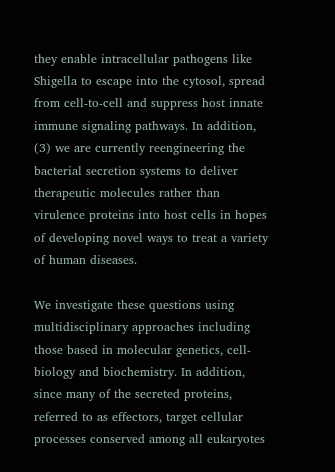they enable intracellular pathogens like Shigella to escape into the cytosol, spread from cell-to-cell and suppress host innate immune signaling pathways. In addition, (3) we are currently reengineering the bacterial secretion systems to deliver therapeutic molecules rather than virulence proteins into host cells in hopes of developing novel ways to treat a variety of human diseases.

We investigate these questions using multidisciplinary approaches including those based in molecular genetics, cell-biology and biochemistry. In addition, since many of the secreted proteins, referred to as effectors, target cellular processes conserved among all eukaryotes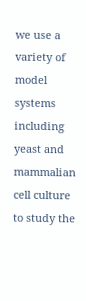we use a variety of model systems including yeast and mammalian cell culture to study the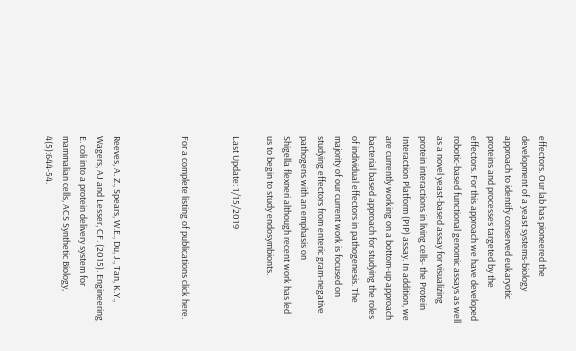effectors. Our lab has pioneered the development of a yeast systems-biology approach to identify conserved eukaryotic proteins and processes targeted by the effectors. For this approach we have developed robotic-based functional genomic assays as well as a novel yeast-based assay for visualizing protein interactions in living cells- the Protein Interaction Platform (PIP) assay. In addition, we are currently working on a bottom-up approach bacterial based approach for studying the roles of individual effectors in pathogenesis. The majority of our current work is focused on studying effectors from enteric gram-negative pathogens with an emphasis on
Shigella flexneri although recent work has led us to begin to study endosymbionts.

Last Update: 1/15/2019


For a complete listing of publications click here.



Reeves, A. Z., Spears, W.E., Du, J., Tan, K.Y., Wagers, AJ and Lesser, CF. (2015). Engineering E. coli into a protein delivery system for mammalian cells, ACS Synthetic Biology, 4(5):644-54.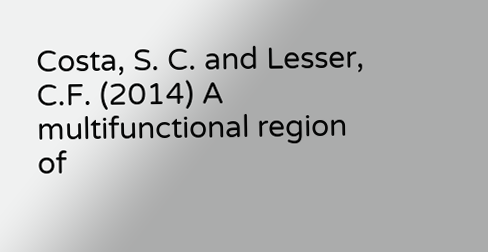Costa, S. C. and Lesser, C.F. (2014) A multifunctional region of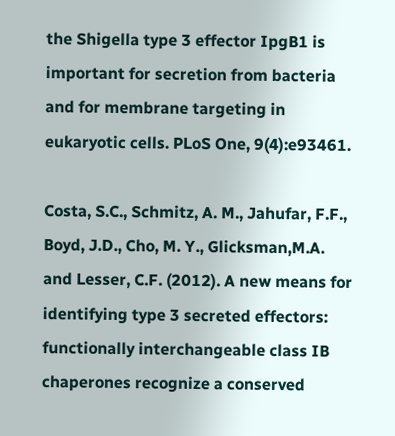the Shigella type 3 effector IpgB1 is important for secretion from bacteria and for membrane targeting in eukaryotic cells. PLoS One, 9(4):e93461.

Costa, S.C., Schmitz, A. M., Jahufar, F.F., Boyd, J.D., Cho, M. Y., Glicksman,M.A. and Lesser, C.F. (2012). A new means for identifying type 3 secreted effectors: functionally interchangeable class IB chaperones recognize a conserved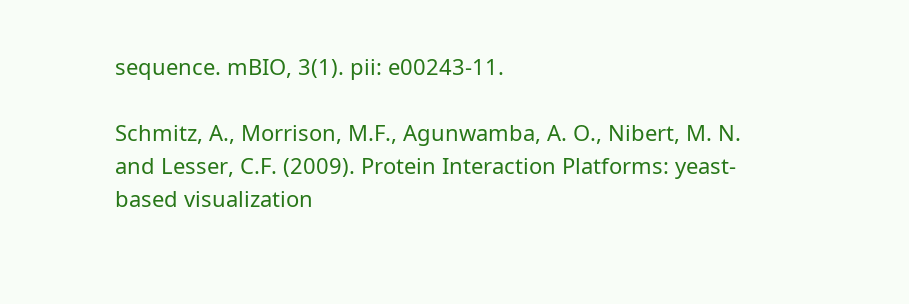sequence. mBIO, 3(1). pii: e00243-11.

Schmitz, A., Morrison, M.F., Agunwamba, A. O., Nibert, M. N. and Lesser, C.F. (2009). Protein Interaction Platforms: yeast-based visualization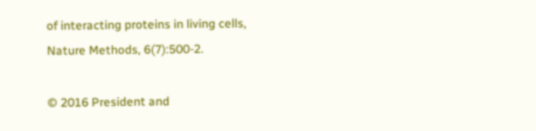of interacting proteins in living cells, Nature Methods, 6(7):500-2.

© 2016 President and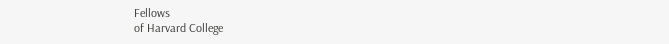Fellows
of Harvard College